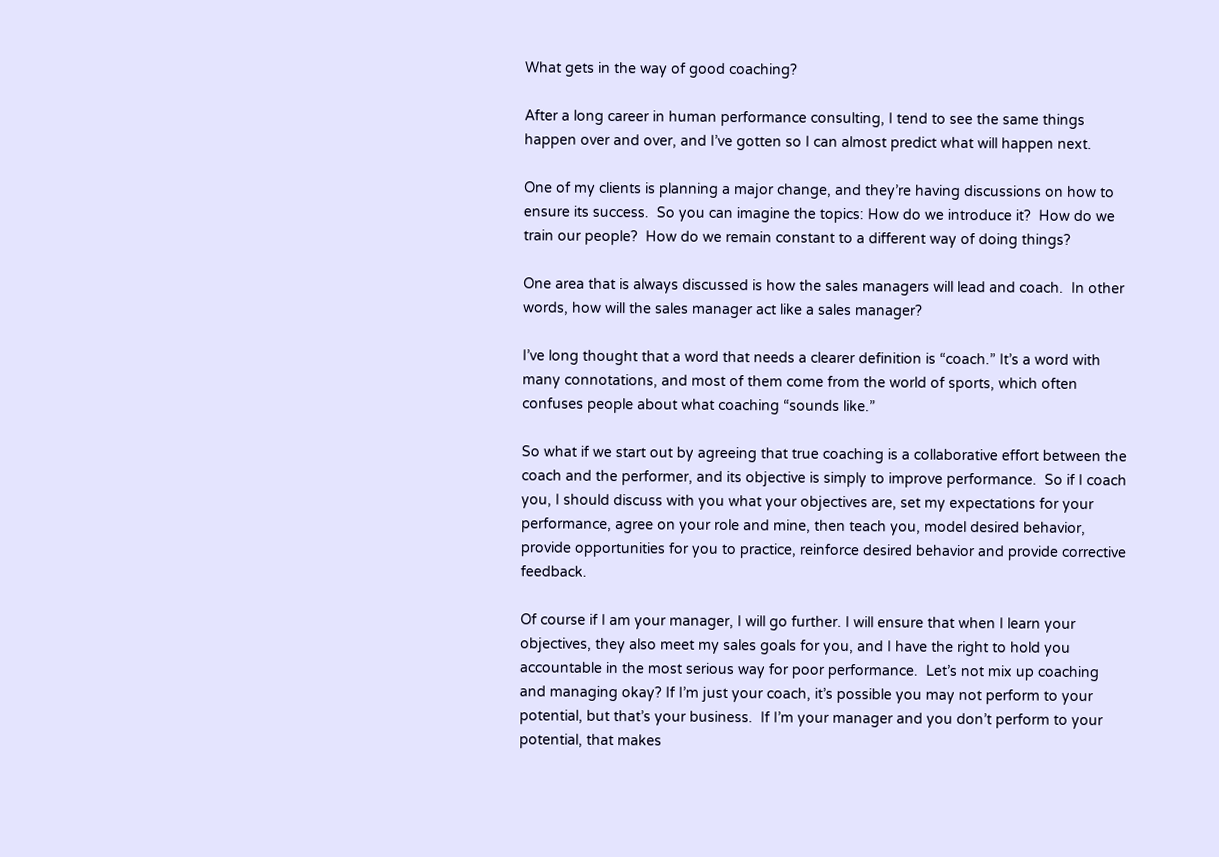What gets in the way of good coaching?

After a long career in human performance consulting, I tend to see the same things happen over and over, and I’ve gotten so I can almost predict what will happen next.

One of my clients is planning a major change, and they’re having discussions on how to ensure its success.  So you can imagine the topics: How do we introduce it?  How do we train our people?  How do we remain constant to a different way of doing things?

One area that is always discussed is how the sales managers will lead and coach.  In other words, how will the sales manager act like a sales manager?

I’ve long thought that a word that needs a clearer definition is “coach.” It’s a word with many connotations, and most of them come from the world of sports, which often confuses people about what coaching “sounds like.”

So what if we start out by agreeing that true coaching is a collaborative effort between the coach and the performer, and its objective is simply to improve performance.  So if I coach you, I should discuss with you what your objectives are, set my expectations for your performance, agree on your role and mine, then teach you, model desired behavior, provide opportunities for you to practice, reinforce desired behavior and provide corrective feedback.

Of course if I am your manager, I will go further. I will ensure that when I learn your objectives, they also meet my sales goals for you, and I have the right to hold you accountable in the most serious way for poor performance.  Let’s not mix up coaching and managing okay? If I’m just your coach, it’s possible you may not perform to your potential, but that’s your business.  If I’m your manager and you don’t perform to your potential, that makes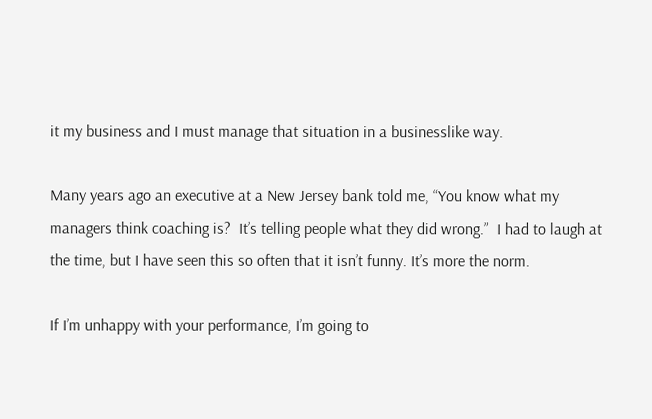it my business and I must manage that situation in a businesslike way.

Many years ago an executive at a New Jersey bank told me, “You know what my managers think coaching is?  It’s telling people what they did wrong.”  I had to laugh at the time, but I have seen this so often that it isn’t funny. It’s more the norm.

If I’m unhappy with your performance, I’m going to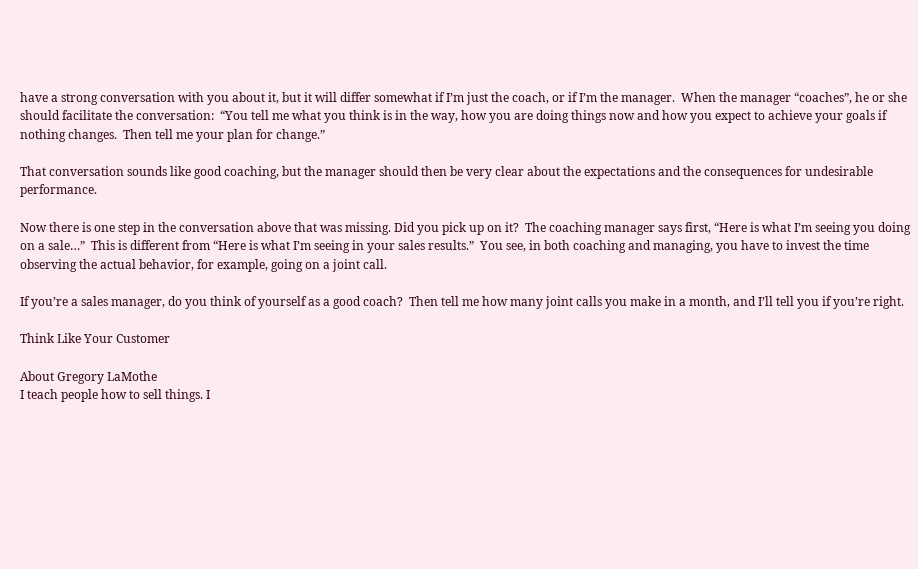have a strong conversation with you about it, but it will differ somewhat if I’m just the coach, or if I’m the manager.  When the manager “coaches”, he or she should facilitate the conversation:  “You tell me what you think is in the way, how you are doing things now and how you expect to achieve your goals if nothing changes.  Then tell me your plan for change.”

That conversation sounds like good coaching, but the manager should then be very clear about the expectations and the consequences for undesirable performance.

Now there is one step in the conversation above that was missing. Did you pick up on it?  The coaching manager says first, “Here is what I’m seeing you doing on a sale…”  This is different from “Here is what I’m seeing in your sales results.”  You see, in both coaching and managing, you have to invest the time observing the actual behavior, for example, going on a joint call.

If you’re a sales manager, do you think of yourself as a good coach?  Then tell me how many joint calls you make in a month, and I’ll tell you if you’re right.

Think Like Your Customer

About Gregory LaMothe
I teach people how to sell things. I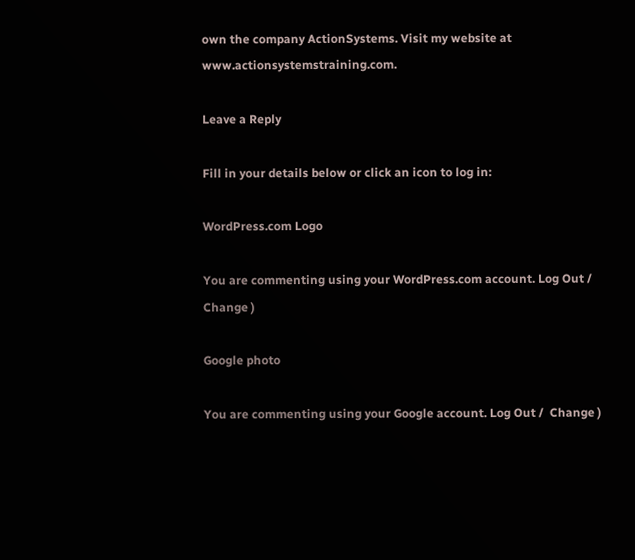own the company ActionSystems. Visit my website at www.actionsystemstraining.com.

Leave a Reply

Fill in your details below or click an icon to log in:

WordPress.com Logo

You are commenting using your WordPress.com account. Log Out /  Change )

Google photo

You are commenting using your Google account. Log Out /  Change )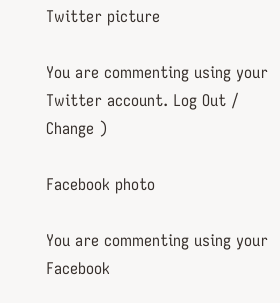Twitter picture

You are commenting using your Twitter account. Log Out /  Change )

Facebook photo

You are commenting using your Facebook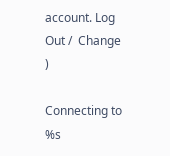account. Log Out /  Change )

Connecting to %s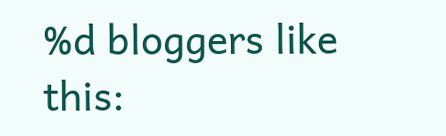%d bloggers like this: